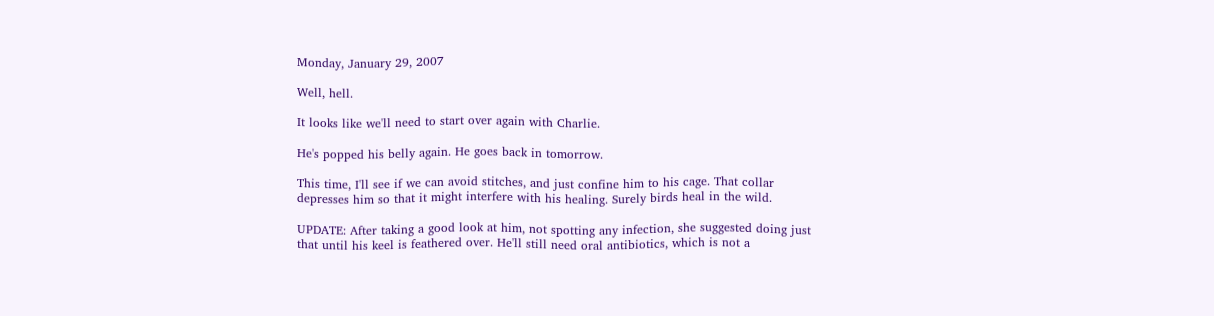Monday, January 29, 2007

Well, hell.

It looks like we'll need to start over again with Charlie.

He's popped his belly again. He goes back in tomorrow.

This time, I'll see if we can avoid stitches, and just confine him to his cage. That collar depresses him so that it might interfere with his healing. Surely birds heal in the wild.

UPDATE: After taking a good look at him, not spotting any infection, she suggested doing just that until his keel is feathered over. He'll still need oral antibiotics, which is not a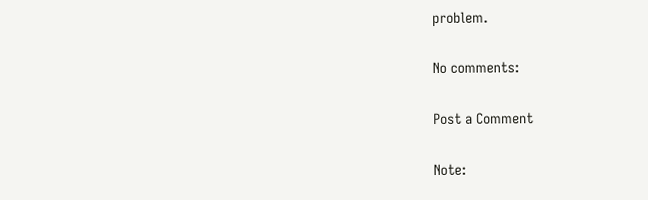problem.

No comments:

Post a Comment

Note: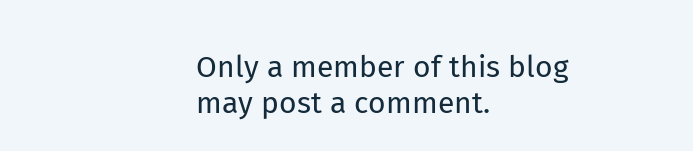Only a member of this blog may post a comment.